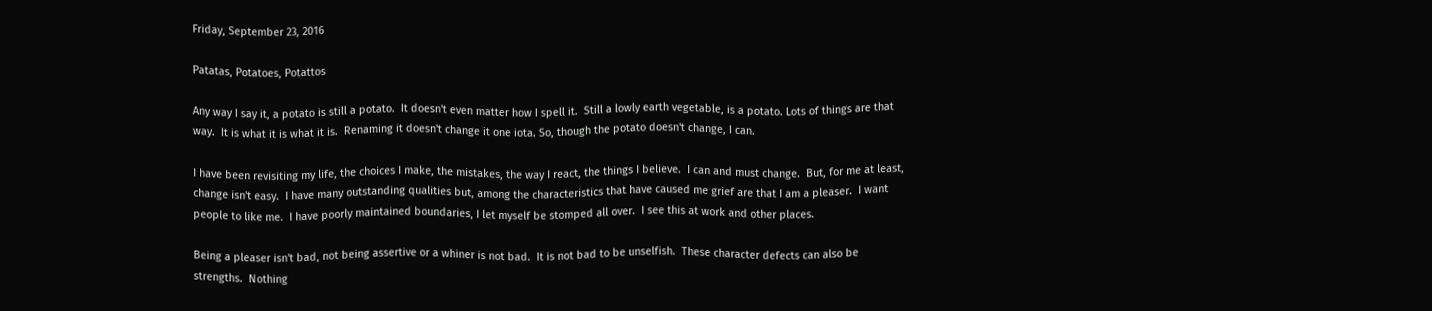Friday, September 23, 2016

Patatas, Potatoes, Potattos

Any way I say it, a potato is still a potato.  It doesn't even matter how I spell it.  Still a lowly earth vegetable, is a potato. Lots of things are that way.  It is what it is what it is.  Renaming it doesn't change it one iota. So, though the potato doesn't change, I can.

I have been revisiting my life, the choices I make, the mistakes, the way I react, the things I believe.  I can and must change.  But, for me at least, change isn't easy.  I have many outstanding qualities but, among the characteristics that have caused me grief are that I am a pleaser.  I want people to like me.  I have poorly maintained boundaries, I let myself be stomped all over.  I see this at work and other places.

Being a pleaser isn't bad, not being assertive or a whiner is not bad.  It is not bad to be unselfish.  These character defects can also be strengths.  Nothing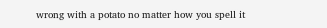wrong with a potato no matter how you spell it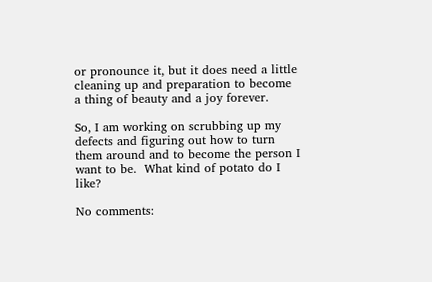or pronounce it, but it does need a little cleaning up and preparation to become a thing of beauty and a joy forever.

So, I am working on scrubbing up my defects and figuring out how to turn them around and to become the person I want to be.  What kind of potato do I like?

No comments: